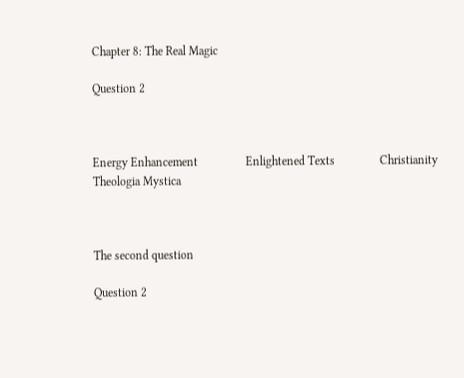Chapter 8: The Real Magic

Question 2



Energy Enhancement                Enlightened Texts               Christianity                Theologia Mystica



The second question

Question 2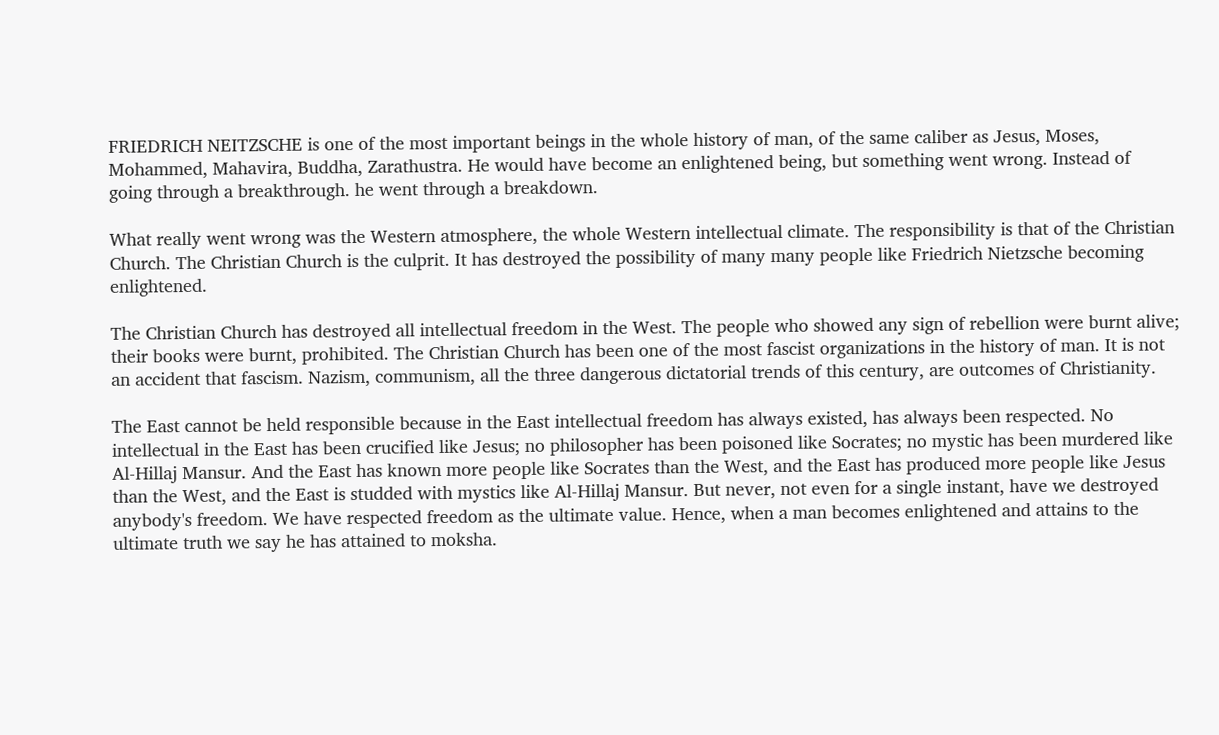FRIEDRICH NEITZSCHE is one of the most important beings in the whole history of man, of the same caliber as Jesus, Moses, Mohammed, Mahavira, Buddha, Zarathustra. He would have become an enlightened being, but something went wrong. Instead of going through a breakthrough. he went through a breakdown.

What really went wrong was the Western atmosphere, the whole Western intellectual climate. The responsibility is that of the Christian Church. The Christian Church is the culprit. It has destroyed the possibility of many many people like Friedrich Nietzsche becoming enlightened.

The Christian Church has destroyed all intellectual freedom in the West. The people who showed any sign of rebellion were burnt alive; their books were burnt, prohibited. The Christian Church has been one of the most fascist organizations in the history of man. It is not an accident that fascism. Nazism, communism, all the three dangerous dictatorial trends of this century, are outcomes of Christianity.

The East cannot be held responsible because in the East intellectual freedom has always existed, has always been respected. No intellectual in the East has been crucified like Jesus; no philosopher has been poisoned like Socrates; no mystic has been murdered like Al-Hillaj Mansur. And the East has known more people like Socrates than the West, and the East has produced more people like Jesus than the West, and the East is studded with mystics like Al-Hillaj Mansur. But never, not even for a single instant, have we destroyed anybody's freedom. We have respected freedom as the ultimate value. Hence, when a man becomes enlightened and attains to the ultimate truth we say he has attained to moksha.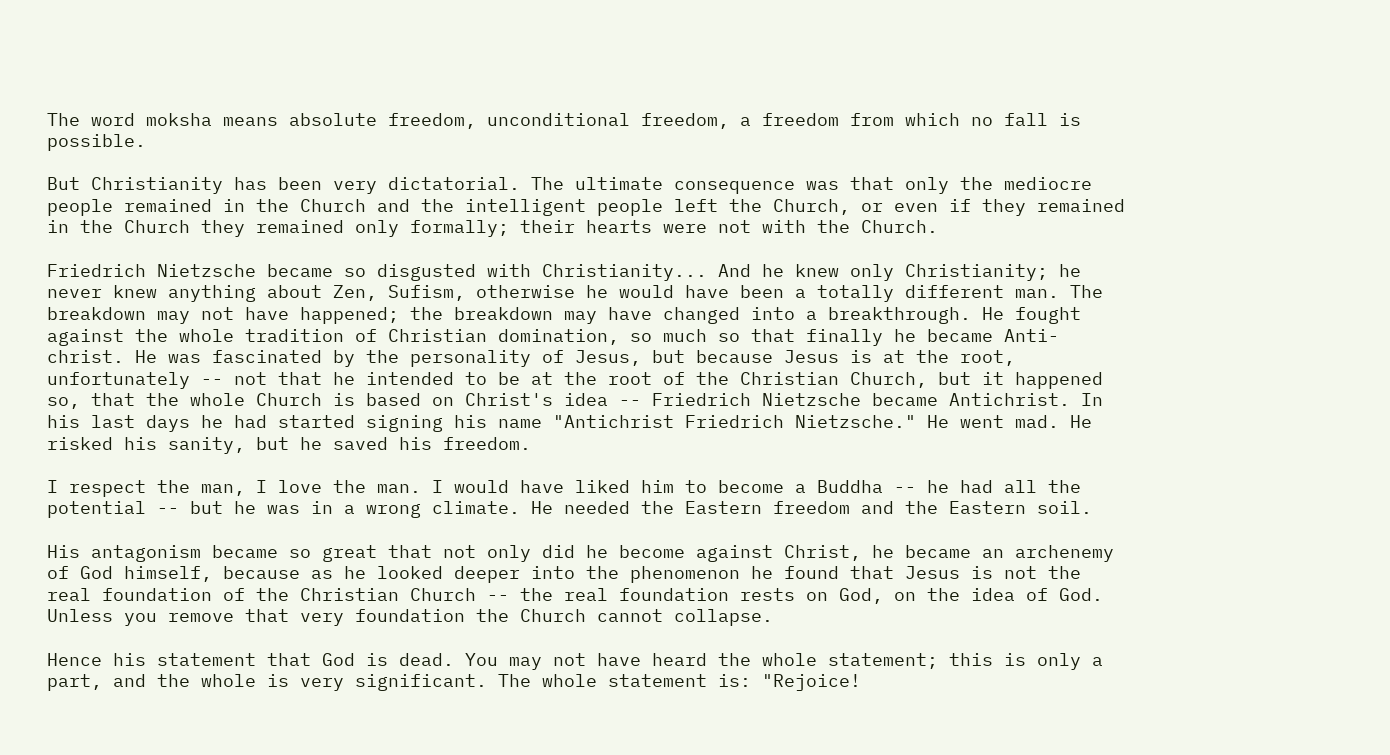The word moksha means absolute freedom, unconditional freedom, a freedom from which no fall is possible.

But Christianity has been very dictatorial. The ultimate consequence was that only the mediocre people remained in the Church and the intelligent people left the Church, or even if they remained in the Church they remained only formally; their hearts were not with the Church.

Friedrich Nietzsche became so disgusted with Christianity... And he knew only Christianity; he never knew anything about Zen, Sufism, otherwise he would have been a totally different man. The breakdown may not have happened; the breakdown may have changed into a breakthrough. He fought against the whole tradition of Christian domination, so much so that finally he became Anti-christ. He was fascinated by the personality of Jesus, but because Jesus is at the root, unfortunately -- not that he intended to be at the root of the Christian Church, but it happened so, that the whole Church is based on Christ's idea -- Friedrich Nietzsche became Antichrist. In his last days he had started signing his name "Antichrist Friedrich Nietzsche." He went mad. He risked his sanity, but he saved his freedom.

I respect the man, I love the man. I would have liked him to become a Buddha -- he had all the potential -- but he was in a wrong climate. He needed the Eastern freedom and the Eastern soil.

His antagonism became so great that not only did he become against Christ, he became an archenemy of God himself, because as he looked deeper into the phenomenon he found that Jesus is not the real foundation of the Christian Church -- the real foundation rests on God, on the idea of God. Unless you remove that very foundation the Church cannot collapse.

Hence his statement that God is dead. You may not have heard the whole statement; this is only a part, and the whole is very significant. The whole statement is: "Rejoice!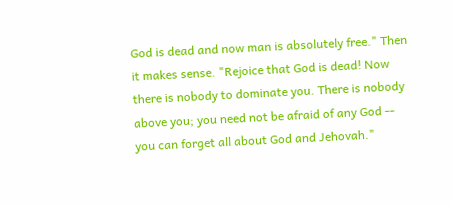God is dead and now man is absolutely free." Then it makes sense. "Rejoice that God is dead! Now there is nobody to dominate you. There is nobody above you; you need not be afraid of any God -- you can forget all about God and Jehovah."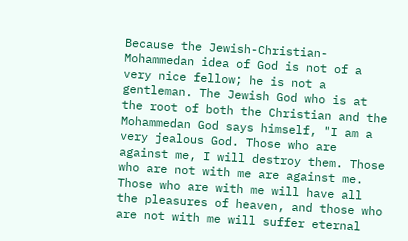Because the Jewish-Christian-Mohammedan idea of God is not of a very nice fellow; he is not a gentleman. The Jewish God who is at the root of both the Christian and the Mohammedan God says himself, "I am a very jealous God. Those who are against me, I will destroy them. Those who are not with me are against me. Those who are with me will have all the pleasures of heaven, and those who are not with me will suffer eternal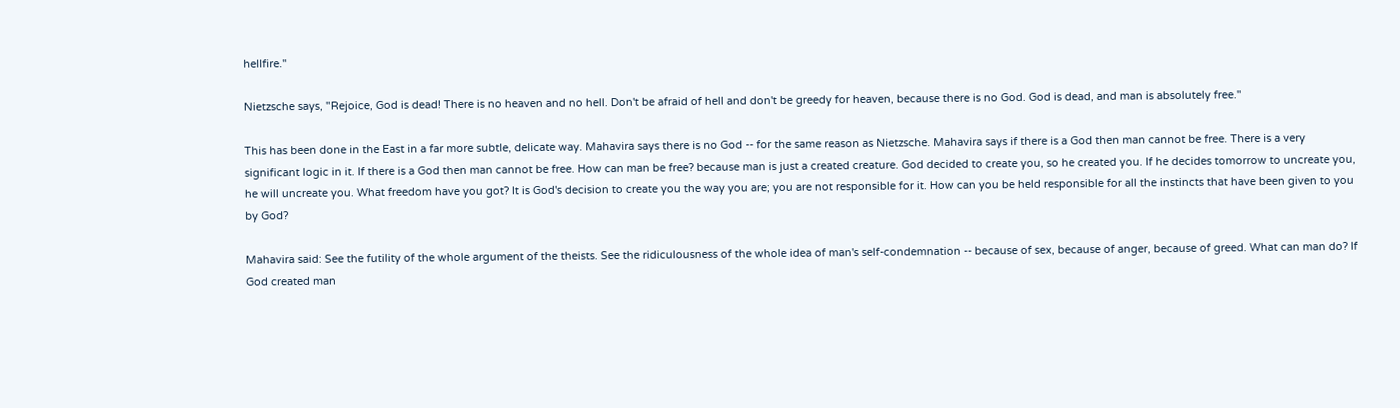hellfire.''

Nietzsche says, "Rejoice, God is dead! There is no heaven and no hell. Don't be afraid of hell and don't be greedy for heaven, because there is no God. God is dead, and man is absolutely free."

This has been done in the East in a far more subtle, delicate way. Mahavira says there is no God -- for the same reason as Nietzsche. Mahavira says if there is a God then man cannot be free. There is a very significant logic in it. If there is a God then man cannot be free. How can man be free? because man is just a created creature. God decided to create you, so he created you. If he decides tomorrow to uncreate you, he will uncreate you. What freedom have you got? It is God's decision to create you the way you are; you are not responsible for it. How can you be held responsible for all the instincts that have been given to you by God?

Mahavira said: See the futility of the whole argument of the theists. See the ridiculousness of the whole idea of man's self-condemnation -- because of sex, because of anger, because of greed. What can man do? If God created man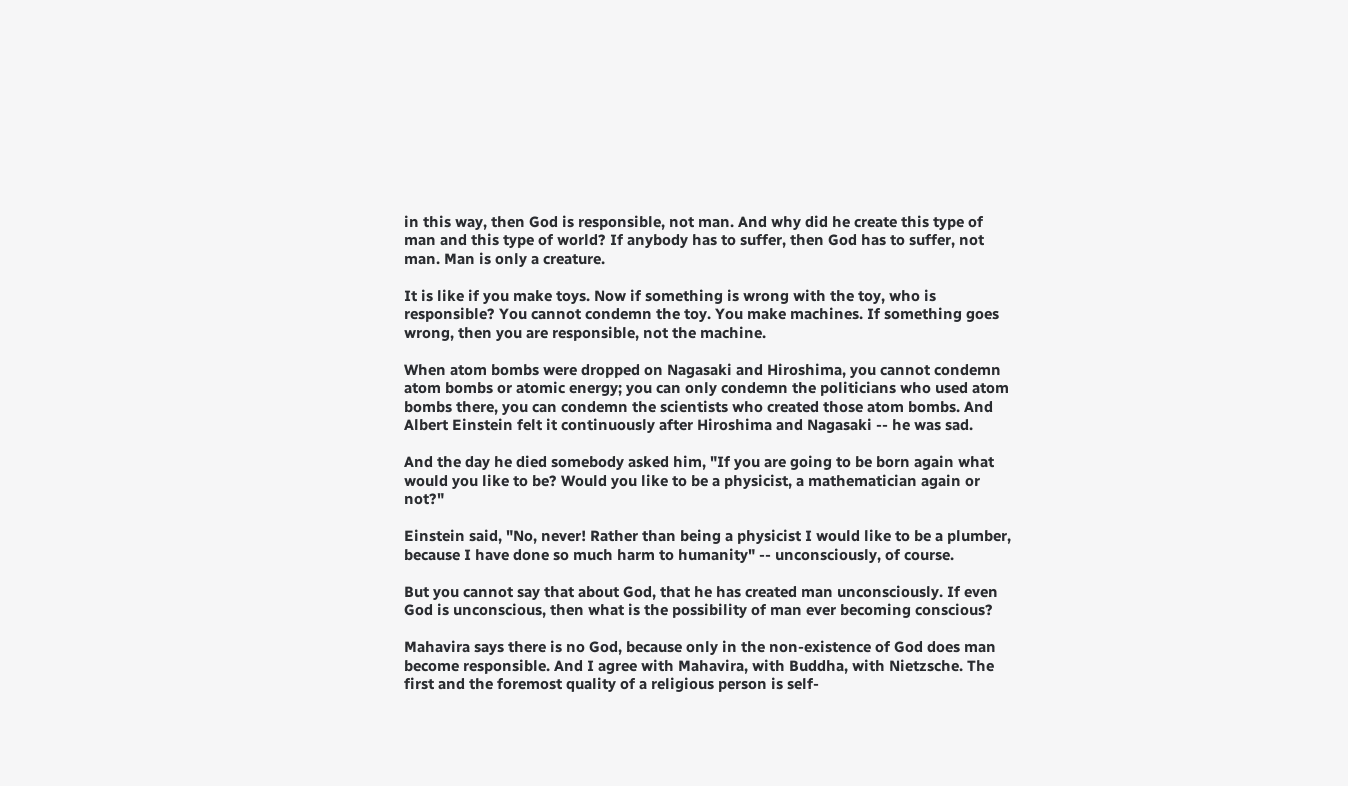in this way, then God is responsible, not man. And why did he create this type of man and this type of world? If anybody has to suffer, then God has to suffer, not man. Man is only a creature.

It is like if you make toys. Now if something is wrong with the toy, who is responsible? You cannot condemn the toy. You make machines. If something goes wrong, then you are responsible, not the machine.

When atom bombs were dropped on Nagasaki and Hiroshima, you cannot condemn atom bombs or atomic energy; you can only condemn the politicians who used atom bombs there, you can condemn the scientists who created those atom bombs. And Albert Einstein felt it continuously after Hiroshima and Nagasaki -- he was sad.

And the day he died somebody asked him, "If you are going to be born again what would you like to be? Would you like to be a physicist, a mathematician again or not?"

Einstein said, "No, never! Rather than being a physicist I would like to be a plumber, because I have done so much harm to humanity" -- unconsciously, of course.

But you cannot say that about God, that he has created man unconsciously. If even God is unconscious, then what is the possibility of man ever becoming conscious?

Mahavira says there is no God, because only in the non-existence of God does man become responsible. And I agree with Mahavira, with Buddha, with Nietzsche. The first and the foremost quality of a religious person is self-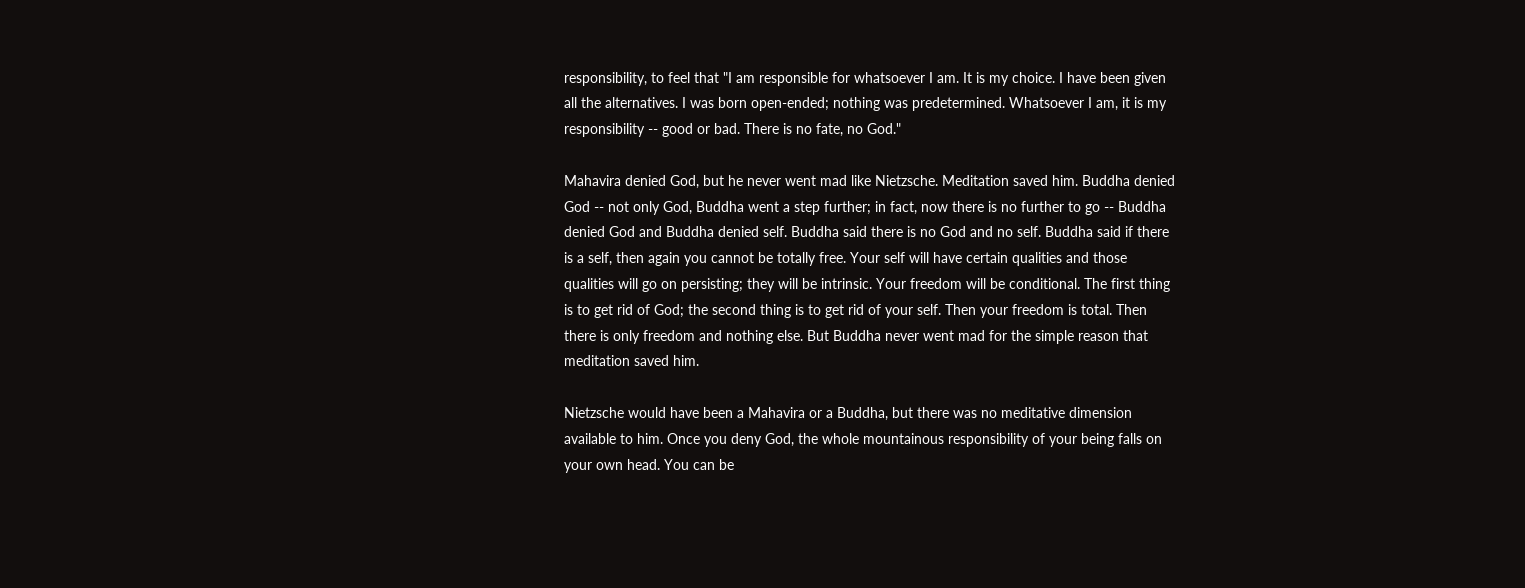responsibility, to feel that "I am responsible for whatsoever I am. It is my choice. I have been given all the alternatives. I was born open-ended; nothing was predetermined. Whatsoever I am, it is my responsibility -- good or bad. There is no fate, no God."

Mahavira denied God, but he never went mad like Nietzsche. Meditation saved him. Buddha denied God -- not only God, Buddha went a step further; in fact, now there is no further to go -- Buddha denied God and Buddha denied self. Buddha said there is no God and no self. Buddha said if there is a self, then again you cannot be totally free. Your self will have certain qualities and those qualities will go on persisting; they will be intrinsic. Your freedom will be conditional. The first thing is to get rid of God; the second thing is to get rid of your self. Then your freedom is total. Then there is only freedom and nothing else. But Buddha never went mad for the simple reason that meditation saved him.

Nietzsche would have been a Mahavira or a Buddha, but there was no meditative dimension available to him. Once you deny God, the whole mountainous responsibility of your being falls on your own head. You can be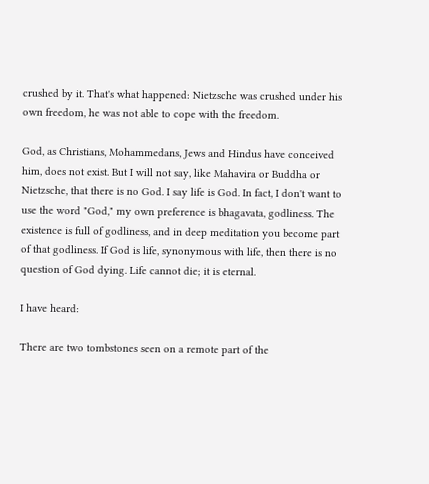crushed by it. That's what happened: Nietzsche was crushed under his own freedom, he was not able to cope with the freedom.

God, as Christians, Mohammedans, Jews and Hindus have conceived him, does not exist. But I will not say, like Mahavira or Buddha or Nietzsche, that there is no God. I say life is God. In fact, I don't want to use the word "God," my own preference is bhagavata, godliness. The existence is full of godliness, and in deep meditation you become part of that godliness. If God is life, synonymous with life, then there is no question of God dying. Life cannot die; it is eternal.

I have heard:

There are two tombstones seen on a remote part of the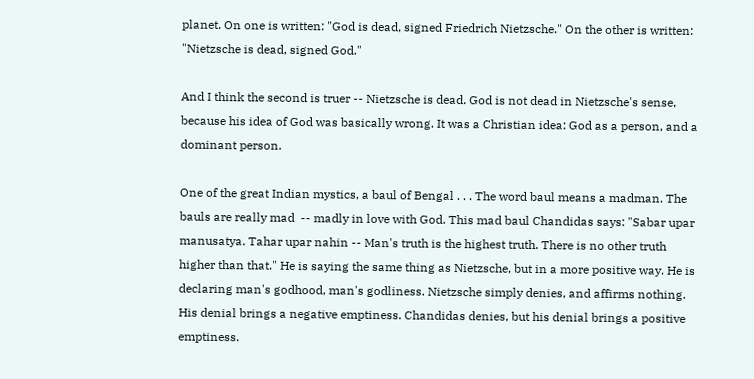planet. On one is written: "God is dead, signed Friedrich Nietzsche." On the other is written: "Nietzsche is dead, signed God."

And I think the second is truer -- Nietzsche is dead. God is not dead in Nietzsche's sense, because his idea of God was basically wrong. It was a Christian idea: God as a person, and a dominant person.

One of the great Indian mystics, a baul of Bengal . . . The word baul means a madman. The bauls are really mad  -- madly in love with God. This mad baul Chandidas says: "Sabar upar manusatya. Tahar upar nahin -- Man's truth is the highest truth. There is no other truth higher than that." He is saying the same thing as Nietzsche, but in a more positive way. He is declaring man's godhood, man's godliness. Nietzsche simply denies, and affirms nothing. His denial brings a negative emptiness. Chandidas denies, but his denial brings a positive emptiness.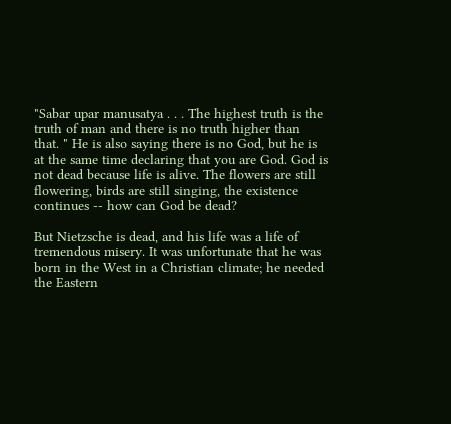"Sabar upar manusatya . . . The highest truth is the truth of man and there is no truth higher than that. " He is also saying there is no God, but he is at the same time declaring that you are God. God is not dead because life is alive. The flowers are still flowering, birds are still singing, the existence continues -- how can God be dead?

But Nietzsche is dead, and his life was a life of tremendous misery. It was unfortunate that he was born in the West in a Christian climate; he needed the Eastern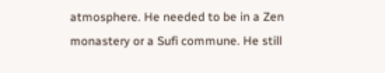atmosphere. He needed to be in a Zen monastery or a Sufi commune. He still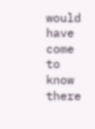would have come to know there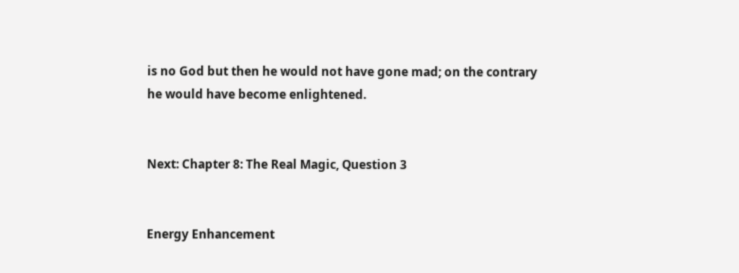is no God but then he would not have gone mad; on the contrary he would have become enlightened.


Next: Chapter 8: The Real Magic, Question 3


Energy Enhancement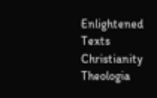Enlightened Texts               Christianity                Theologia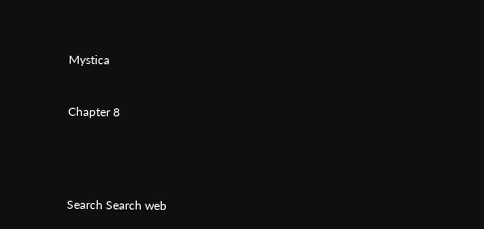Mystica



Chapter 8






Search Search web